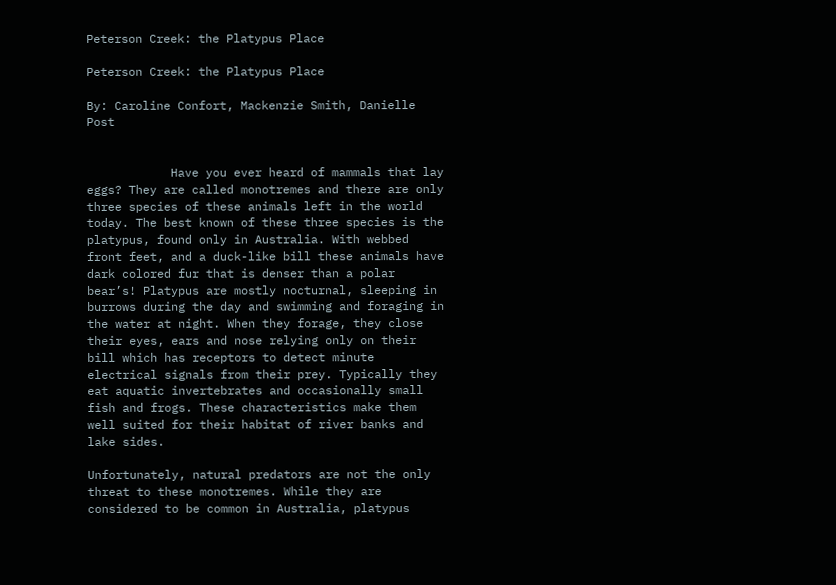Peterson Creek: the Platypus Place

Peterson Creek: the Platypus Place

By: Caroline Confort, Mackenzie Smith, Danielle Post


            Have you ever heard of mammals that lay eggs? They are called monotremes and there are only three species of these animals left in the world today. The best known of these three species is the platypus, found only in Australia. With webbed front feet, and a duck-like bill these animals have dark colored fur that is denser than a polar bear’s! Platypus are mostly nocturnal, sleeping in burrows during the day and swimming and foraging in the water at night. When they forage, they close their eyes, ears and nose relying only on their bill which has receptors to detect minute electrical signals from their prey. Typically they eat aquatic invertebrates and occasionally small fish and frogs. These characteristics make them well suited for their habitat of river banks and lake sides.

Unfortunately, natural predators are not the only threat to these monotremes. While they are considered to be common in Australia, platypus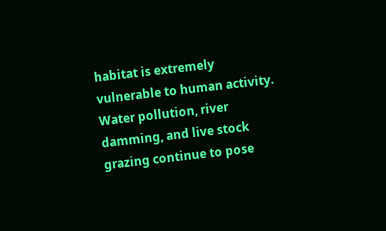habitat is extremely vulnerable to human activity. Water pollution, river damming, and live stock grazing continue to pose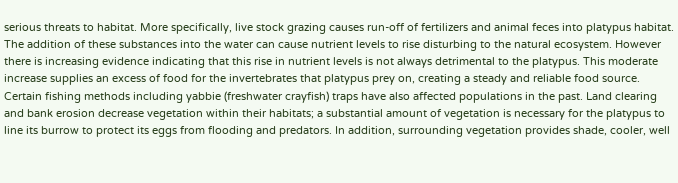serious threats to habitat. More specifically, live stock grazing causes run-off of fertilizers and animal feces into platypus habitat. The addition of these substances into the water can cause nutrient levels to rise disturbing to the natural ecosystem. However there is increasing evidence indicating that this rise in nutrient levels is not always detrimental to the platypus. This moderate increase supplies an excess of food for the invertebrates that platypus prey on, creating a steady and reliable food source. Certain fishing methods including yabbie (freshwater crayfish) traps have also affected populations in the past. Land clearing and bank erosion decrease vegetation within their habitats; a substantial amount of vegetation is necessary for the platypus to line its burrow to protect its eggs from flooding and predators. In addition, surrounding vegetation provides shade, cooler, well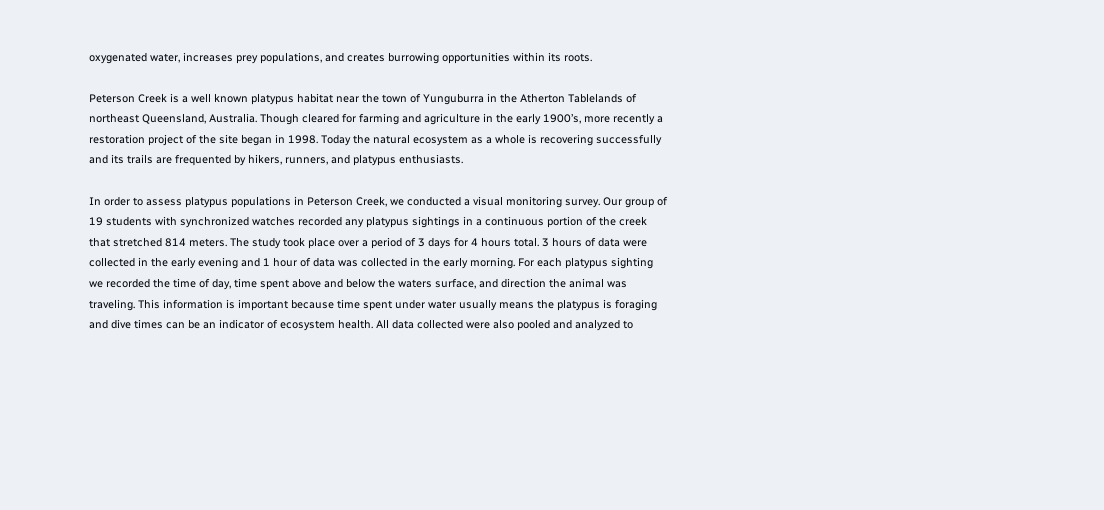oxygenated water, increases prey populations, and creates burrowing opportunities within its roots.

Peterson Creek is a well known platypus habitat near the town of Yunguburra in the Atherton Tablelands of northeast Queensland, Australia. Though cleared for farming and agriculture in the early 1900’s, more recently a restoration project of the site began in 1998. Today the natural ecosystem as a whole is recovering successfully and its trails are frequented by hikers, runners, and platypus enthusiasts.

In order to assess platypus populations in Peterson Creek, we conducted a visual monitoring survey. Our group of 19 students with synchronized watches recorded any platypus sightings in a continuous portion of the creek that stretched 814 meters. The study took place over a period of 3 days for 4 hours total. 3 hours of data were collected in the early evening and 1 hour of data was collected in the early morning. For each platypus sighting we recorded the time of day, time spent above and below the waters surface, and direction the animal was traveling. This information is important because time spent under water usually means the platypus is foraging and dive times can be an indicator of ecosystem health. All data collected were also pooled and analyzed to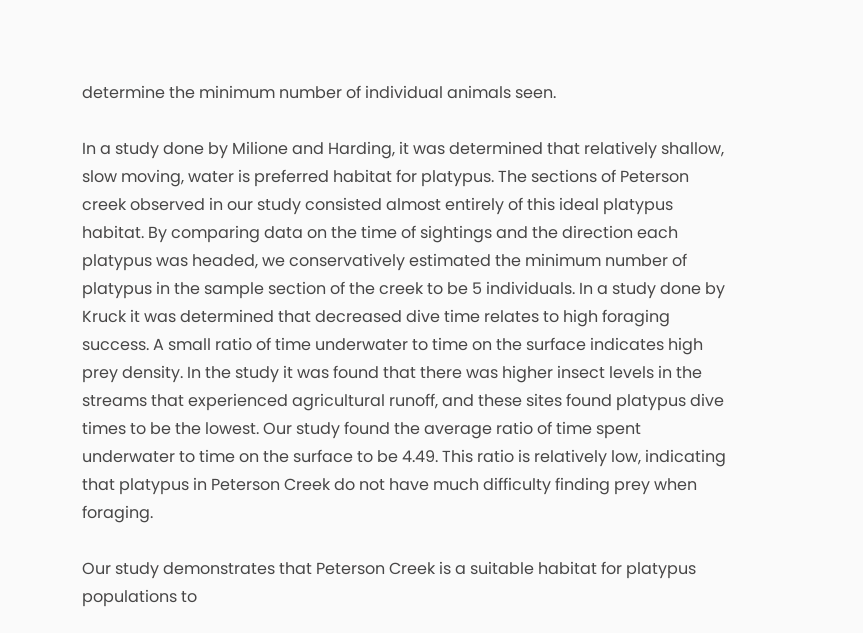determine the minimum number of individual animals seen.

In a study done by Milione and Harding, it was determined that relatively shallow, slow moving, water is preferred habitat for platypus. The sections of Peterson creek observed in our study consisted almost entirely of this ideal platypus habitat. By comparing data on the time of sightings and the direction each platypus was headed, we conservatively estimated the minimum number of platypus in the sample section of the creek to be 5 individuals. In a study done by Kruck it was determined that decreased dive time relates to high foraging success. A small ratio of time underwater to time on the surface indicates high prey density. In the study it was found that there was higher insect levels in the streams that experienced agricultural runoff, and these sites found platypus dive times to be the lowest. Our study found the average ratio of time spent underwater to time on the surface to be 4.49. This ratio is relatively low, indicating that platypus in Peterson Creek do not have much difficulty finding prey when foraging.

Our study demonstrates that Peterson Creek is a suitable habitat for platypus populations to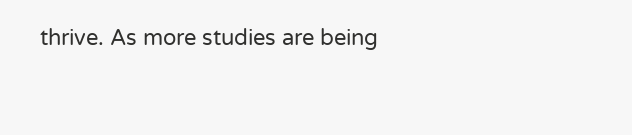thrive. As more studies are being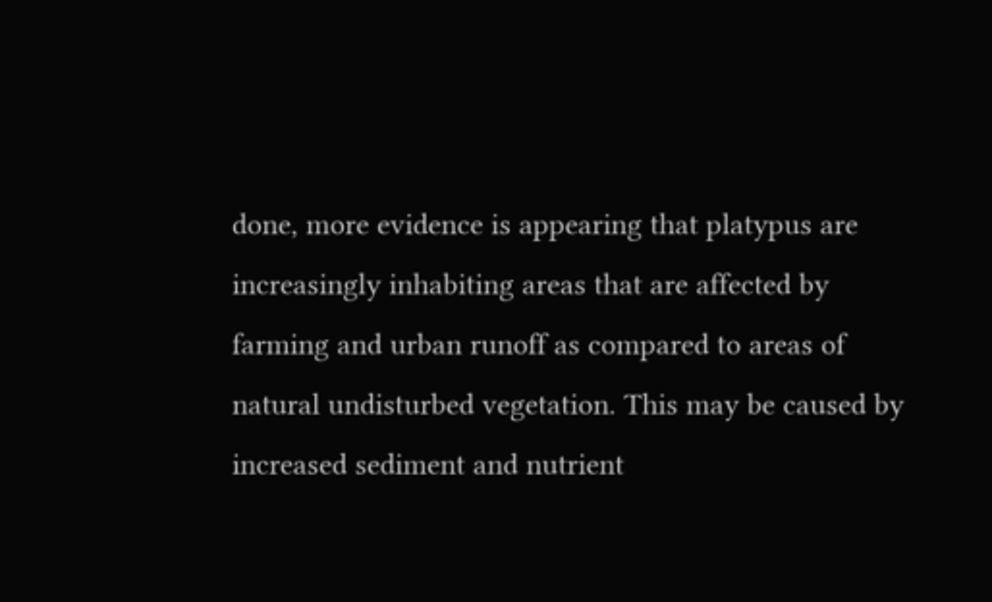done, more evidence is appearing that platypus are increasingly inhabiting areas that are affected by farming and urban runoff as compared to areas of natural undisturbed vegetation. This may be caused by increased sediment and nutrient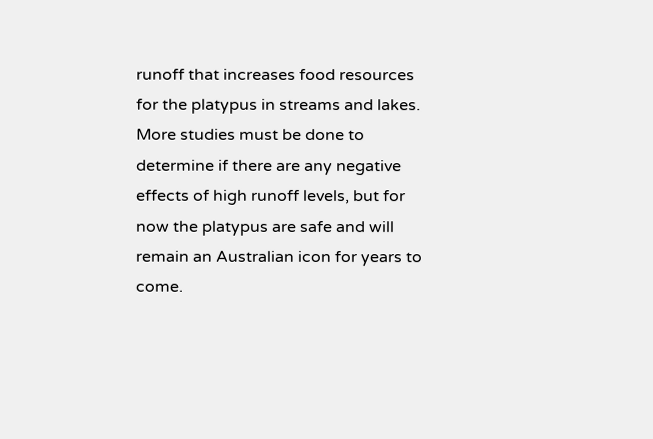runoff that increases food resources for the platypus in streams and lakes. More studies must be done to determine if there are any negative effects of high runoff levels, but for now the platypus are safe and will remain an Australian icon for years to come.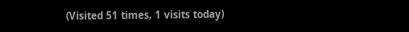(Visited 51 times, 1 visits today)